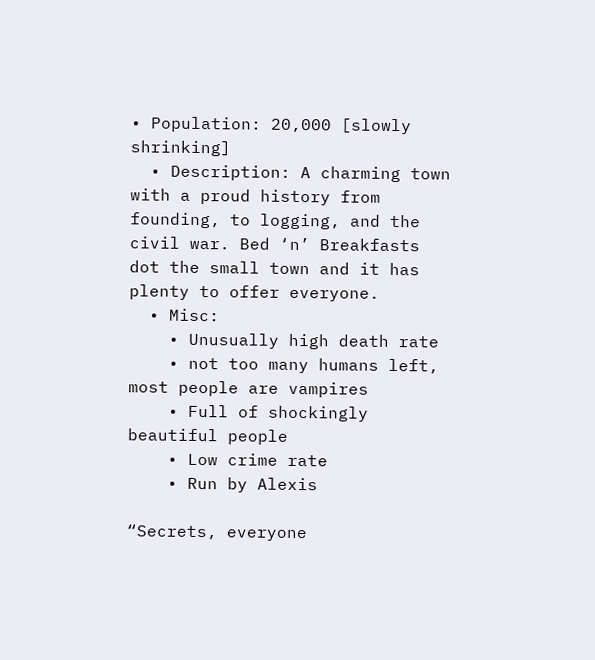• Population: 20,000 [slowly shrinking]
  • Description: A charming town with a proud history from founding, to logging, and the civil war. Bed ‘n’ Breakfasts dot the small town and it has plenty to offer everyone.
  • Misc:
    • Unusually high death rate
    • not too many humans left, most people are vampires
    • Full of shockingly beautiful people
    • Low crime rate
    • Run by Alexis

“Secrets, everyone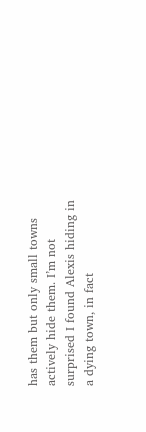has them but only small towns actively hide them. I’m not surprised I found Alexis hiding in a dying town, in fact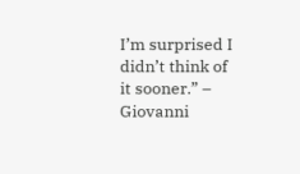I’m surprised I didn’t think of it sooner.” – Giovanni